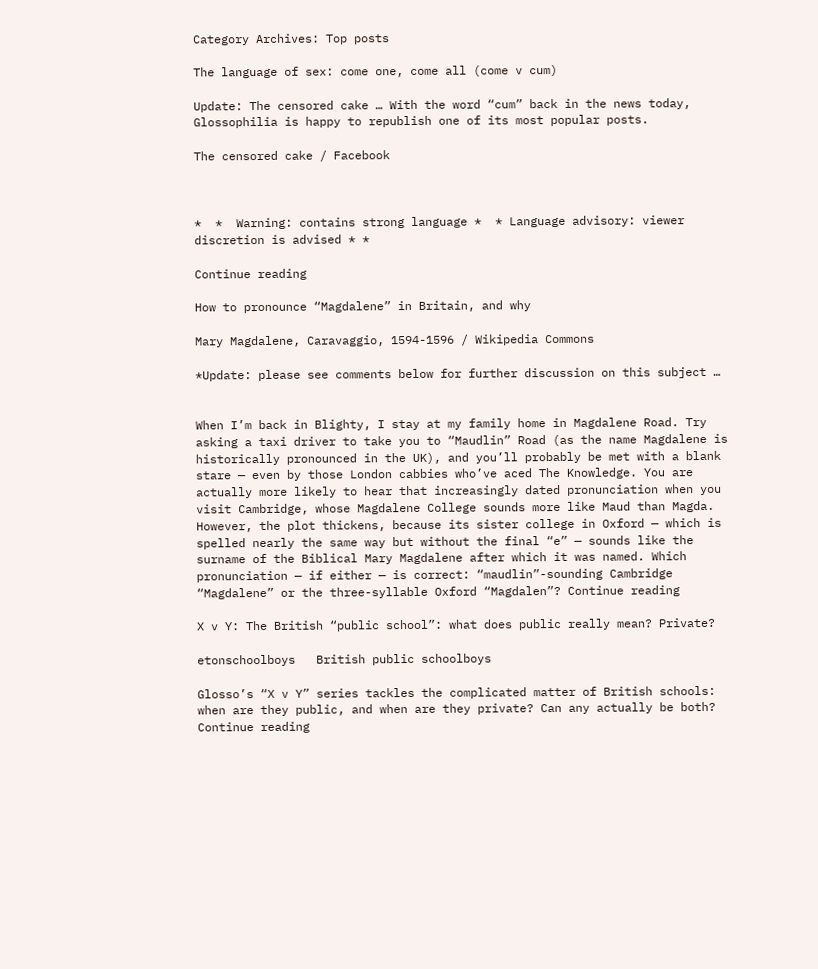Category Archives: Top posts

The language of sex: come one, come all (come v cum)

Update: The censored cake … With the word “cum” back in the news today, Glossophilia is happy to republish one of its most popular posts.

The censored cake / Facebook



*  *  Warning: contains strong language *  * Language advisory: viewer discretion is advised * *

Continue reading

How to pronounce “Magdalene” in Britain, and why

Mary Magdalene, Caravaggio, 1594-1596 / Wikipedia Commons

*Update: please see comments below for further discussion on this subject …


When I’m back in Blighty, I stay at my family home in Magdalene Road. Try asking a taxi driver to take you to “Maudlin” Road (as the name Magdalene is historically pronounced in the UK), and you’ll probably be met with a blank stare — even by those London cabbies who’ve aced The Knowledge. You are actually more likely to hear that increasingly dated pronunciation when you visit Cambridge, whose Magdalene College sounds more like Maud than Magda. However, the plot thickens, because its sister college in Oxford — which is spelled nearly the same way but without the final “e” — sounds like the surname of the Biblical Mary Magdalene after which it was named. Which pronunciation — if either — is correct: “maudlin”-sounding Cambridge “Magdalene” or the three-syllable Oxford “Magdalen”? Continue reading

X v Y: The British “public school”: what does public really mean? Private?

etonschoolboys   British public schoolboys

Glosso’s “X v Y” series tackles the complicated matter of British schools: when are they public, and when are they private? Can any actually be both? Continue reading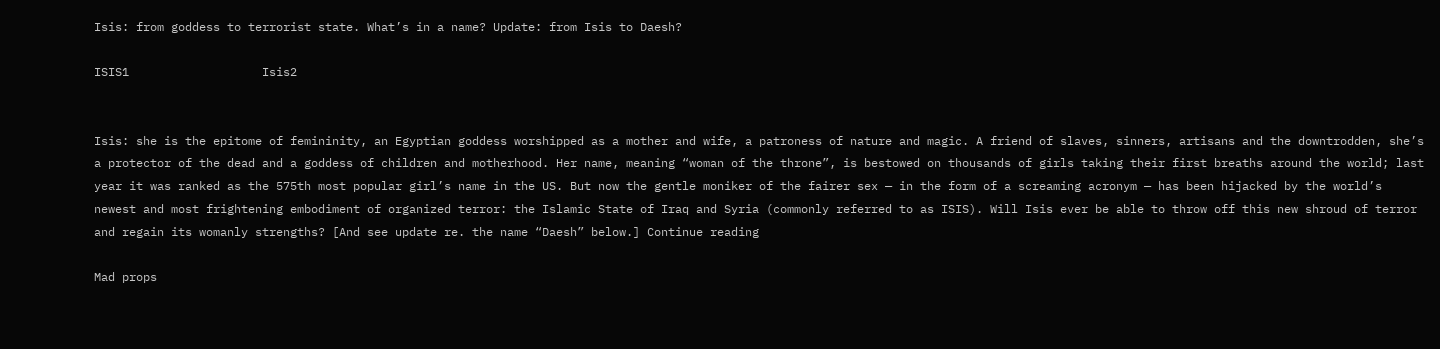Isis: from goddess to terrorist state. What’s in a name? Update: from Isis to Daesh?

ISIS1                   Isis2


Isis: she is the epitome of femininity, an Egyptian goddess worshipped as a mother and wife, a patroness of nature and magic. A friend of slaves, sinners, artisans and the downtrodden, she’s a protector of the dead and a goddess of children and motherhood. Her name, meaning “woman of the throne”, is bestowed on thousands of girls taking their first breaths around the world; last year it was ranked as the 575th most popular girl’s name in the US. But now the gentle moniker of the fairer sex — in the form of a screaming acronym — has been hijacked by the world’s newest and most frightening embodiment of organized terror: the Islamic State of Iraq and Syria (commonly referred to as ISIS). Will Isis ever be able to throw off this new shroud of terror and regain its womanly strengths? [And see update re. the name “Daesh” below.] Continue reading

Mad props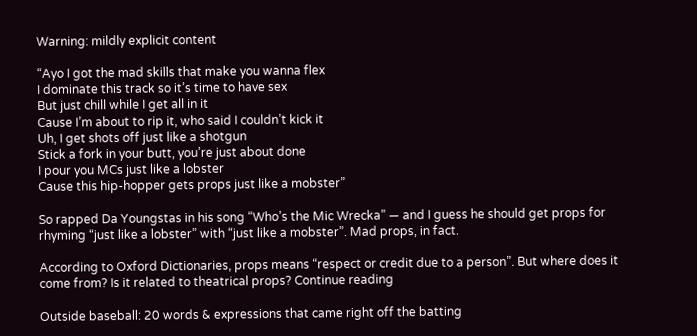Warning: mildly explicit content

“Ayo I got the mad skills that make you wanna flex
I dominate this track so it’s time to have sex
But just chill while I get all in it
Cause I’m about to rip it, who said I couldn’t kick it
Uh, I get shots off just like a shotgun
Stick a fork in your butt, you’re just about done
I pour you MCs just like a lobster
Cause this hip-hopper gets props just like a mobster”

So rapped Da Youngstas in his song “Who’s the Mic Wrecka” — and I guess he should get props for rhyming “just like a lobster” with “just like a mobster”. Mad props, in fact.

According to Oxford Dictionaries, props means “respect or credit due to a person”. But where does it come from? Is it related to theatrical props? Continue reading

Outside baseball: 20 words & expressions that came right off the batting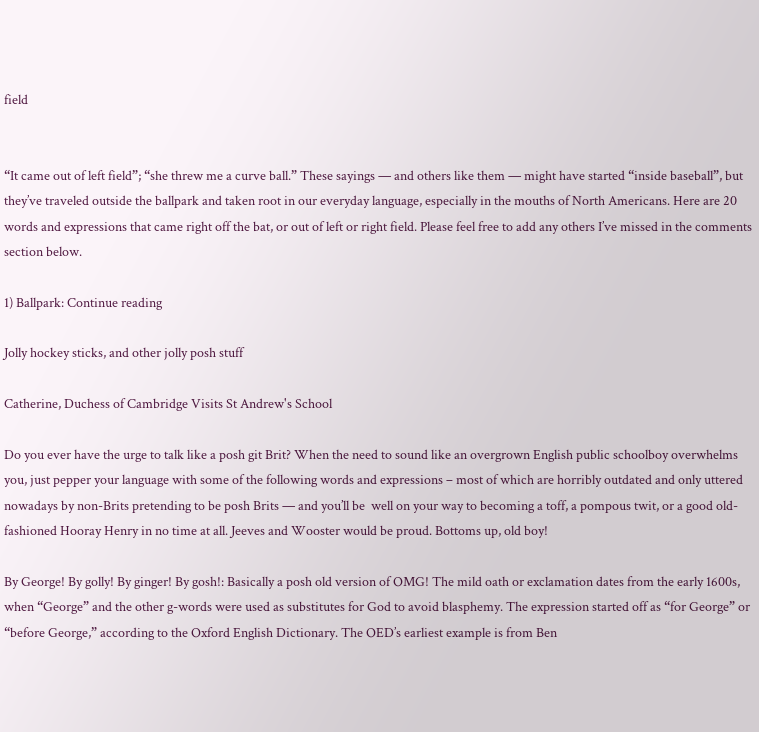field


“It came out of left field”; “she threw me a curve ball.” These sayings — and others like them — might have started “inside baseball”, but they’ve traveled outside the ballpark and taken root in our everyday language, especially in the mouths of North Americans. Here are 20 words and expressions that came right off the bat, or out of left or right field. Please feel free to add any others I’ve missed in the comments section below.

1) Ballpark: Continue reading

Jolly hockey sticks, and other jolly posh stuff

Catherine, Duchess of Cambridge Visits St Andrew's School

Do you ever have the urge to talk like a posh git Brit? When the need to sound like an overgrown English public schoolboy overwhelms you, just pepper your language with some of the following words and expressions – most of which are horribly outdated and only uttered nowadays by non-Brits pretending to be posh Brits — and you’ll be  well on your way to becoming a toff, a pompous twit, or a good old-fashioned Hooray Henry in no time at all. Jeeves and Wooster would be proud. Bottoms up, old boy!

By George! By golly! By ginger! By gosh!: Basically a posh old version of OMG! The mild oath or exclamation dates from the early 1600s, when “George” and the other g-words were used as substitutes for God to avoid blasphemy. The expression started off as “for George” or “before George,” according to the Oxford English Dictionary. The OED’s earliest example is from Ben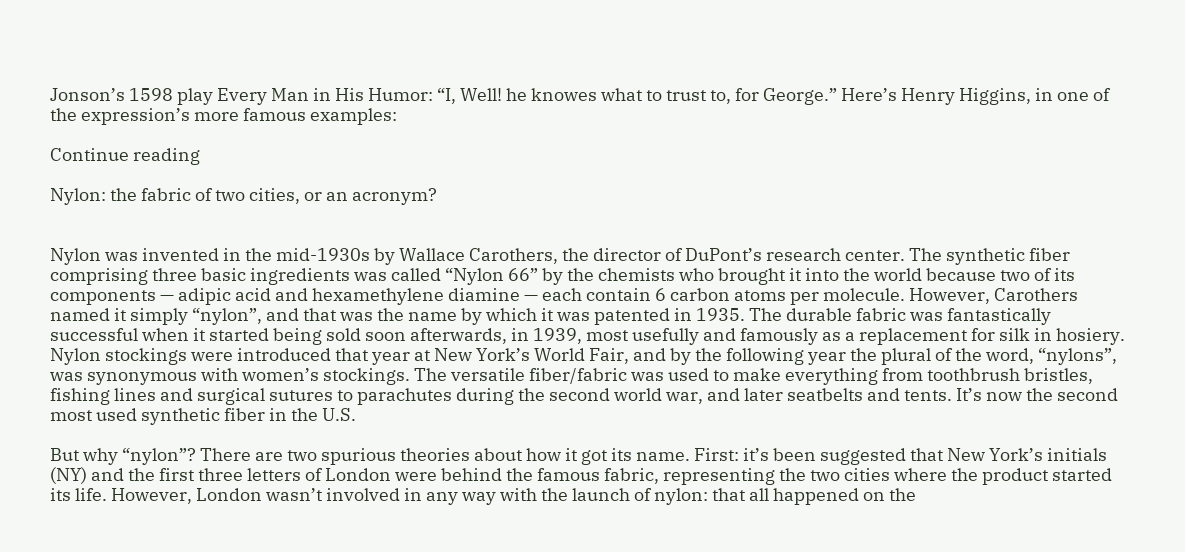Jonson’s 1598 play Every Man in His Humor: “I, Well! he knowes what to trust to, for George.” Here’s Henry Higgins, in one of the expression’s more famous examples:

Continue reading

Nylon: the fabric of two cities, or an acronym?


Nylon was invented in the mid-1930s by Wallace Carothers, the director of DuPont’s research center. The synthetic fiber comprising three basic ingredients was called “Nylon 66” by the chemists who brought it into the world because two of its components — adipic acid and hexamethylene diamine — each contain 6 carbon atoms per molecule. However, Carothers named it simply “nylon”, and that was the name by which it was patented in 1935. The durable fabric was fantastically successful when it started being sold soon afterwards, in 1939, most usefully and famously as a replacement for silk in hosiery. Nylon stockings were introduced that year at New York’s World Fair, and by the following year the plural of the word, “nylons”, was synonymous with women’s stockings. The versatile fiber/fabric was used to make everything from toothbrush bristles, fishing lines and surgical sutures to parachutes during the second world war, and later seatbelts and tents. It’s now the second most used synthetic fiber in the U.S.

But why “nylon”? There are two spurious theories about how it got its name. First: it’s been suggested that New York’s initials (NY) and the first three letters of London were behind the famous fabric, representing the two cities where the product started its life. However, London wasn’t involved in any way with the launch of nylon: that all happened on the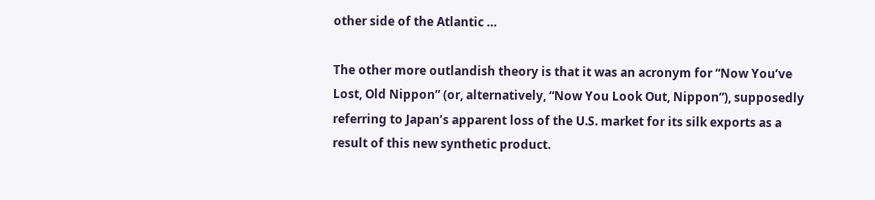other side of the Atlantic …

The other more outlandish theory is that it was an acronym for “Now You’ve Lost, Old Nippon” (or, alternatively, “Now You Look Out, Nippon”), supposedly referring to Japan’s apparent loss of the U.S. market for its silk exports as a result of this new synthetic product.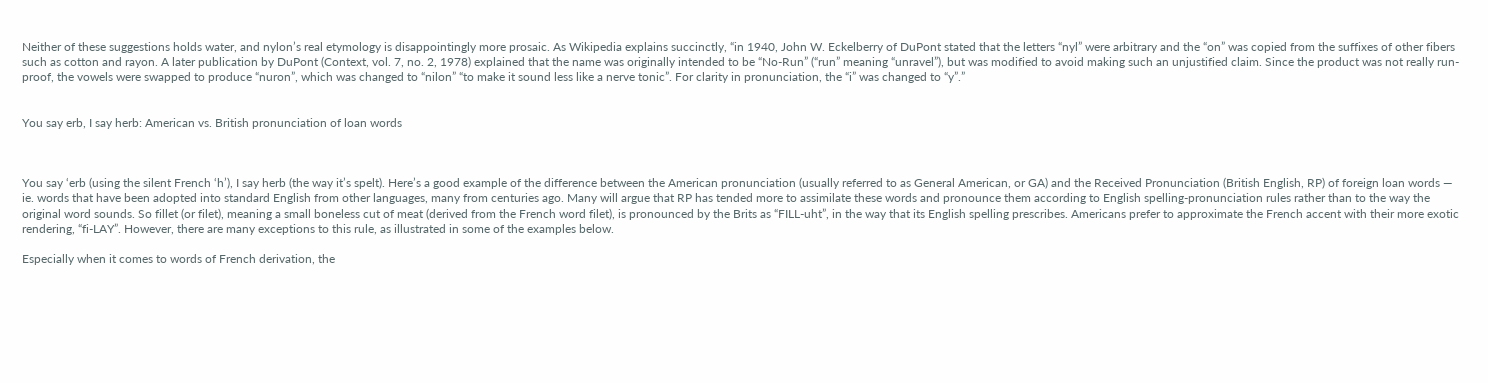Neither of these suggestions holds water, and nylon’s real etymology is disappointingly more prosaic. As Wikipedia explains succinctly, “in 1940, John W. Eckelberry of DuPont stated that the letters “nyl” were arbitrary and the “on” was copied from the suffixes of other fibers such as cotton and rayon. A later publication by DuPont (Context, vol. 7, no. 2, 1978) explained that the name was originally intended to be “No-Run” (“run” meaning “unravel”), but was modified to avoid making such an unjustified claim. Since the product was not really run-proof, the vowels were swapped to produce “nuron”, which was changed to “nilon” “to make it sound less like a nerve tonic”. For clarity in pronunciation, the “i” was changed to “y”.”


You say erb, I say herb: American vs. British pronunciation of loan words



You say ‘erb (using the silent French ‘h’), I say herb (the way it’s spelt). Here’s a good example of the difference between the American pronunciation (usually referred to as General American, or GA) and the Received Pronunciation (British English, RP) of foreign loan words — ie. words that have been adopted into standard English from other languages, many from centuries ago. Many will argue that RP has tended more to assimilate these words and pronounce them according to English spelling-pronunciation rules rather than to the way the original word sounds. So fillet (or filet), meaning a small boneless cut of meat (derived from the French word filet), is pronounced by the Brits as “FILL-uht”, in the way that its English spelling prescribes. Americans prefer to approximate the French accent with their more exotic rendering, “fi-LAY”. However, there are many exceptions to this rule, as illustrated in some of the examples below.

Especially when it comes to words of French derivation, the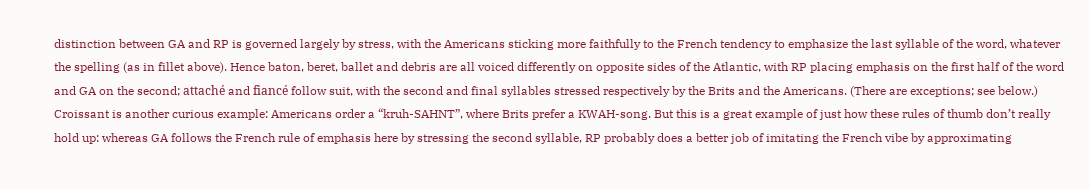distinction between GA and RP is governed largely by stress, with the Americans sticking more faithfully to the French tendency to emphasize the last syllable of the word, whatever the spelling (as in fillet above). Hence baton, beret, ballet and debris are all voiced differently on opposite sides of the Atlantic, with RP placing emphasis on the first half of the word and GA on the second; attaché and fiancé follow suit, with the second and final syllables stressed respectively by the Brits and the Americans. (There are exceptions; see below.) Croissant is another curious example: Americans order a “kruh-SAHNT”, where Brits prefer a KWAH-song. But this is a great example of just how these rules of thumb don’t really hold up: whereas GA follows the French rule of emphasis here by stressing the second syllable, RP probably does a better job of imitating the French vibe by approximating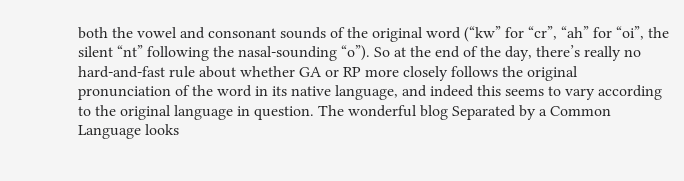both the vowel and consonant sounds of the original word (“kw” for “cr”, “ah” for “oi”, the silent “nt” following the nasal-sounding “o”). So at the end of the day, there’s really no hard-and-fast rule about whether GA or RP more closely follows the original pronunciation of the word in its native language, and indeed this seems to vary according to the original language in question. The wonderful blog Separated by a Common Language looks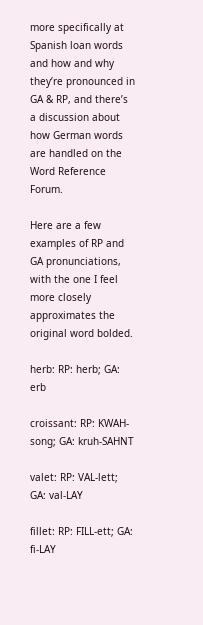more specifically at Spanish loan words and how and why they’re pronounced in GA & RP, and there’s a discussion about how German words are handled on the Word Reference Forum.

Here are a few examples of RP and GA pronunciations, with the one I feel more closely approximates the original word bolded.

herb: RP: herb; GA: erb

croissant: RP: KWAH-song; GA: kruh-SAHNT

valet: RP: VAL-lett; GA: val-LAY

fillet: RP: FILL-ett; GA: fi-LAY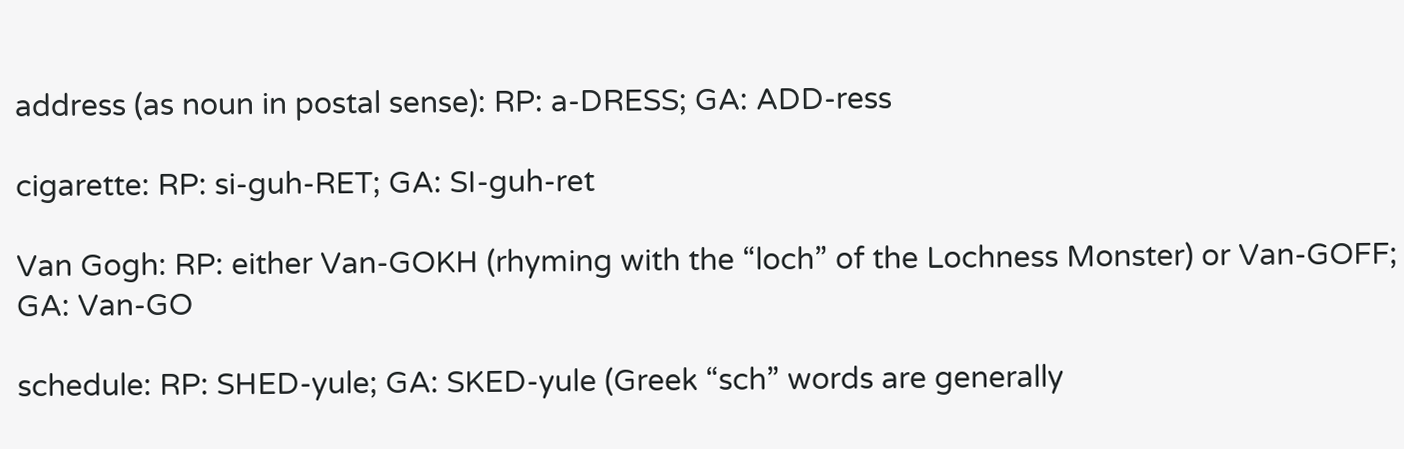address (as noun in postal sense): RP: a-DRESS; GA: ADD-ress

cigarette: RP: si-guh-RET; GA: SI-guh-ret

Van Gogh: RP: either Van-GOKH (rhyming with the “loch” of the Lochness Monster) or Van-GOFF; GA: Van-GO

schedule: RP: SHED-yule; GA: SKED-yule (Greek “sch” words are generally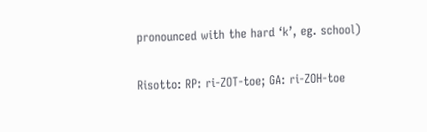pronounced with the hard ‘k’, eg. school)

Risotto: RP: ri-ZOT-toe; GA: ri-ZOH-toe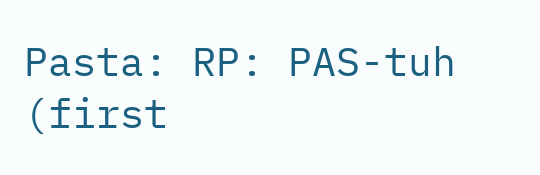Pasta: RP: PAS-tuh (first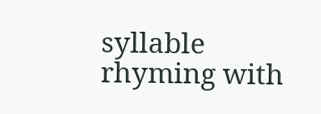syllable rhyming with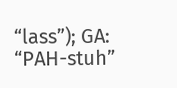“lass”); GA: “PAH-stuh”